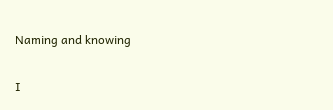Naming and knowing

I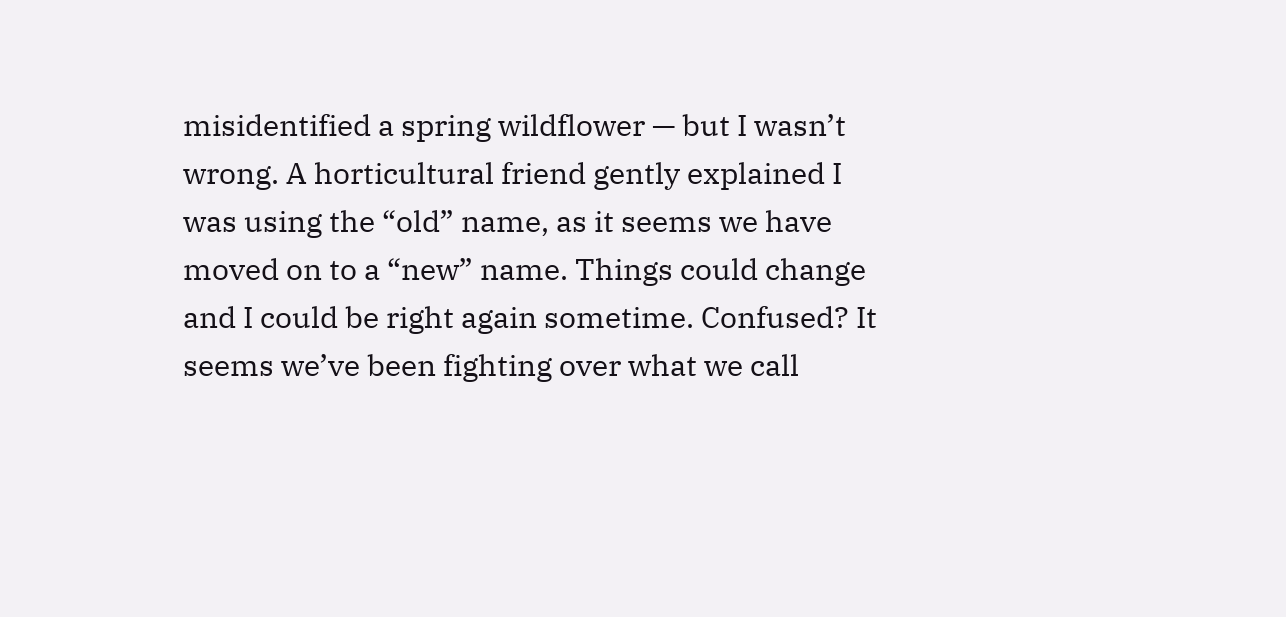misidentified a spring wildflower — but I wasn’t wrong. A horticultural friend gently explained I was using the “old” name, as it seems we have moved on to a “new” name. Things could change and I could be right again sometime. Confused? It seems we’ve been fighting over what we call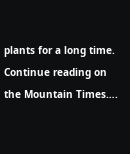plants for a long time. Continue reading on the Mountain Times….